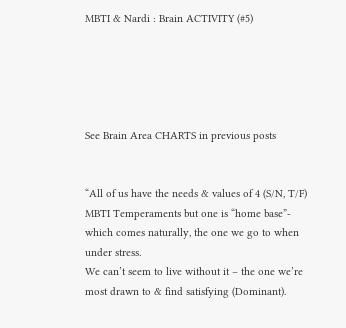MBTI & Nardi : Brain ACTIVITY (#5)





See Brain Area CHARTS in previous posts


“All of us have the needs & values of 4 (S/N, T/F) MBTI Temperaments but one is “home base”- which comes naturally, the one we go to when under stress.
We can’t seem to live without it – the one we’re most drawn to & find satisfying (Dominant).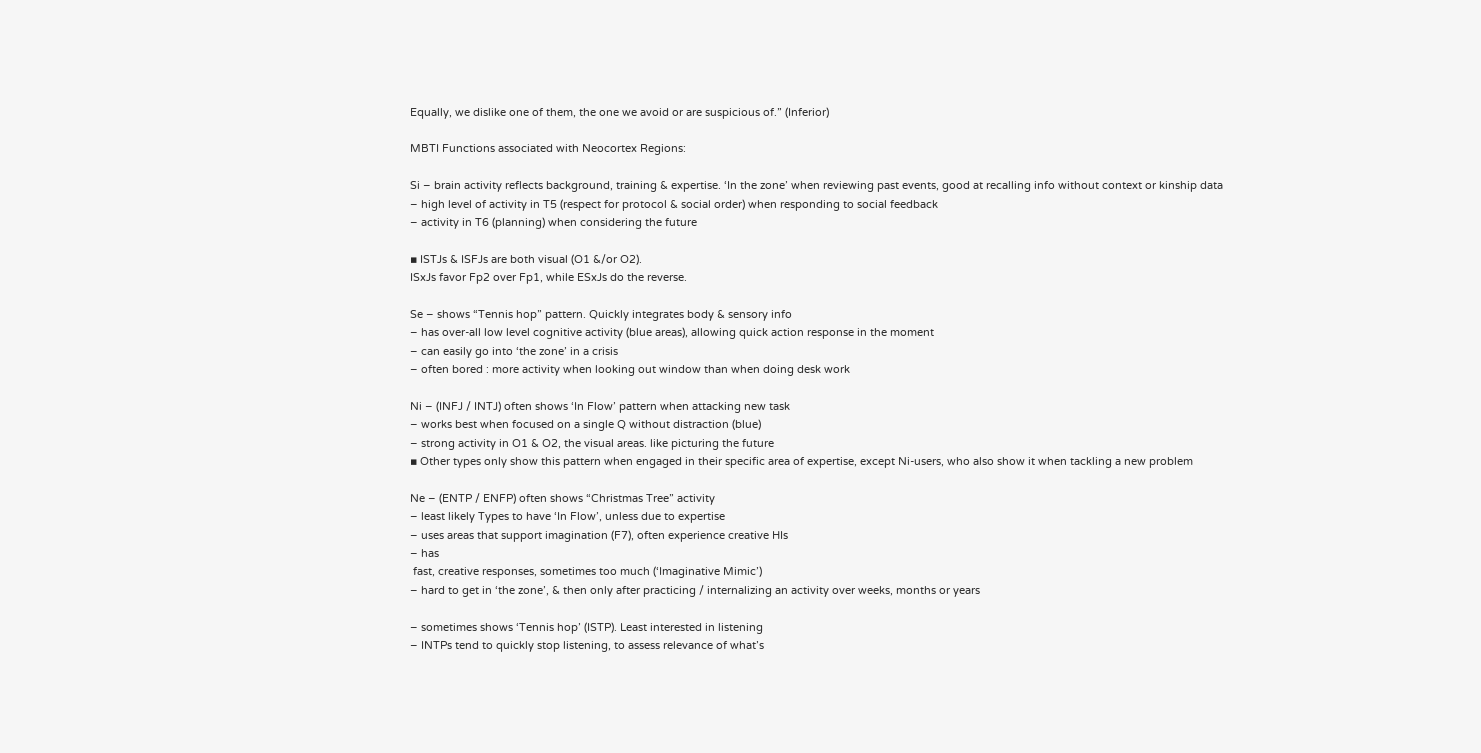Equally, we dislike one of them, the one we avoid or are suspicious of.” (Inferior)

MBTI Functions associated with Neocortex Regions:

Si – brain activity reflects background, training & expertise. ‘In the zone’ when reviewing past events, good at recalling info without context or kinship data
– high level of activity in T5 (respect for protocol & social order) when responding to social feedback
– activity in T6 (planning) when considering the future

▪ ISTJs & ISFJs are both visual (O1 &/or O2).
ISxJs favor Fp2 over Fp1, while ESxJs do the reverse.

Se – shows “Tennis hop” pattern. Quickly integrates body & sensory info
– has over-all low level cognitive activity (blue areas), allowing quick action response in the moment
– can easily go into ‘the zone’ in a crisis
– often bored : more activity when looking out window than when doing desk work

Ni – (INFJ / INTJ) often shows ‘In Flow’ pattern when attacking new task
– works best when focused on a single Q without distraction (blue)
– strong activity in O1 & O2, the visual areas. like picturing the future
▪ Other types only show this pattern when engaged in their specific area of expertise, except Ni-users, who also show it when tackling a new problem

Ne – (ENTP / ENFP) often shows “Christmas Tree” activity
– least likely Types to have ‘In Flow’, unless due to expertise
– uses areas that support imagination (F7), often experience creative HIs
– has
 fast, creative responses, sometimes too much (‘Imaginative Mimic’)
– hard to get in ‘the zone’, & then only after practicing / internalizing an activity over weeks, months or years

– sometimes shows ‘Tennis hop’ (ISTP). Least interested in listening
– INTPs tend to quickly stop listening, to assess relevance of what’s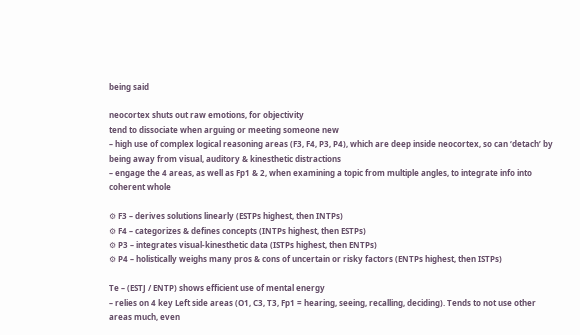being said

neocortex shuts out raw emotions, for objectivity
tend to dissociate when arguing or meeting someone new
– high use of complex logical reasoning areas (F3, F4, P3, P4), which are deep inside neocortex, so can ‘detach’ by being away from visual, auditory & kinesthetic distractions
– engage the 4 areas, as well as Fp1 & 2, when examining a topic from multiple angles, to integrate info into coherent whole

⚙ F3 – derives solutions linearly (ESTPs highest, then INTPs)
⚙ F4 – categorizes & defines concepts (INTPs highest, then ESTPs)
⚙ P3 – integrates visual-kinesthetic data (ISTPs highest, then ENTPs)
⚙ P4 – holistically weighs many pros & cons of uncertain or risky factors (ENTPs highest, then ISTPs)

Te – (ESTJ / ENTP) shows efficient use of mental energy
– relies on 4 key Left side areas (O1, C3, T3, Fp1 = hearing, seeing, recalling, deciding). Tends to not use other areas much, even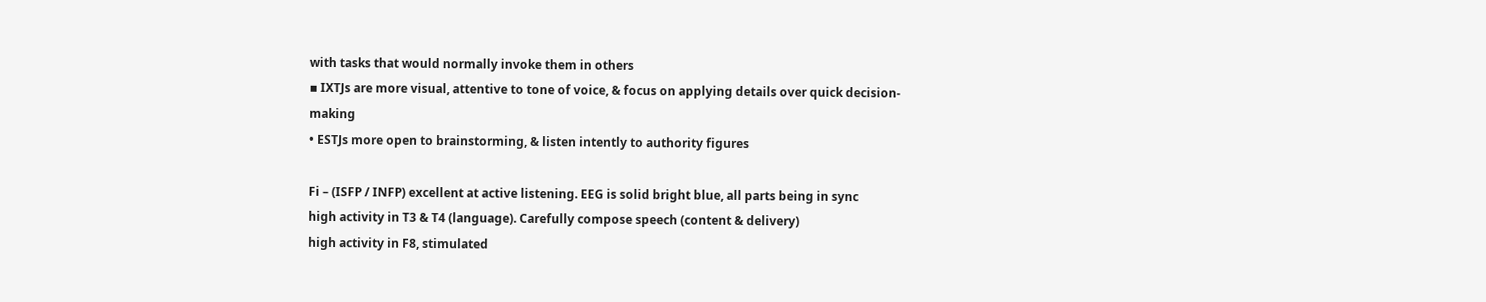with tasks that would normally invoke them in others
▪ IXTJs are more visual, attentive to tone of voice, & focus on applying details over quick decision-making
• ESTJs more open to brainstorming, & listen intently to authority figures

Fi – (ISFP / INFP) excellent at active listening. EEG is solid bright blue, all parts being in sync
high activity in T3 & T4 (language). Carefully compose speech (content & delivery)
high activity in F8, stimulated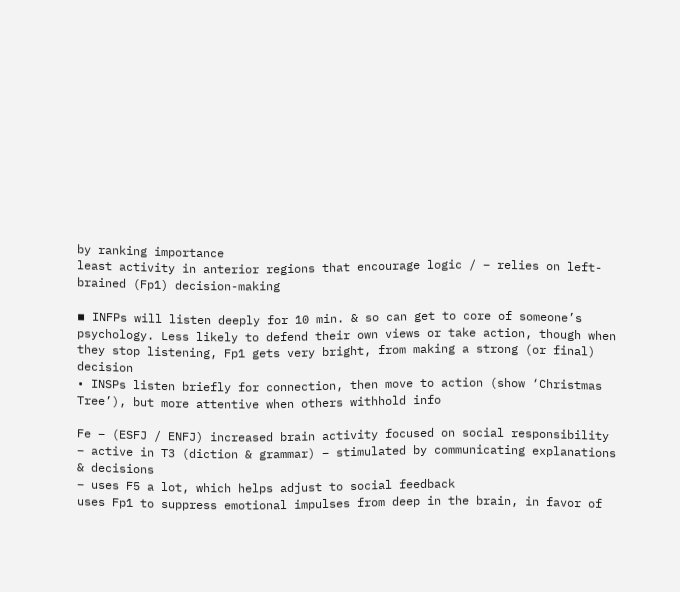by ranking importance
least activity in anterior regions that encourage logic / – relies on left-brained (Fp1) decision-making

▪ INFPs will listen deeply for 10 min. & so can get to core of someone’s psychology. Less likely to defend their own views or take action, though when they stop listening, Fp1 gets very bright, from making a strong (or final) decision
• INSPs listen briefly for connection, then move to action (show ‘Christmas Tree’), but more attentive when others withhold info

Fe – (ESFJ / ENFJ) increased brain activity focused on social responsibility
– active in T3 (diction & grammar) – stimulated by communicating explanations & decisions
– uses F5 a lot, which helps adjust to social feedback
uses Fp1 to suppress emotional impulses from deep in the brain, in favor of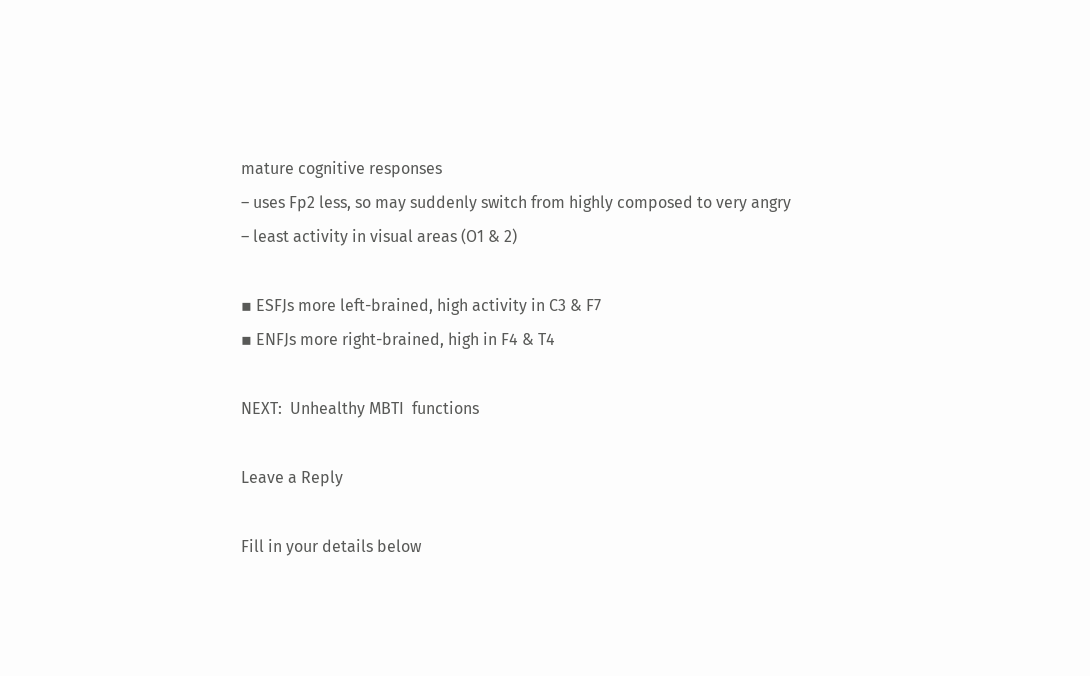mature cognitive responses
– uses Fp2 less, so may suddenly switch from highly composed to very angry
– least activity in visual areas (O1 & 2)

▪ ESFJs more left-brained, high activity in C3 & F7
▪ ENFJs more right-brained, high in F4 & T4

NEXT:  Unhealthy MBTI  functions

Leave a Reply

Fill in your details below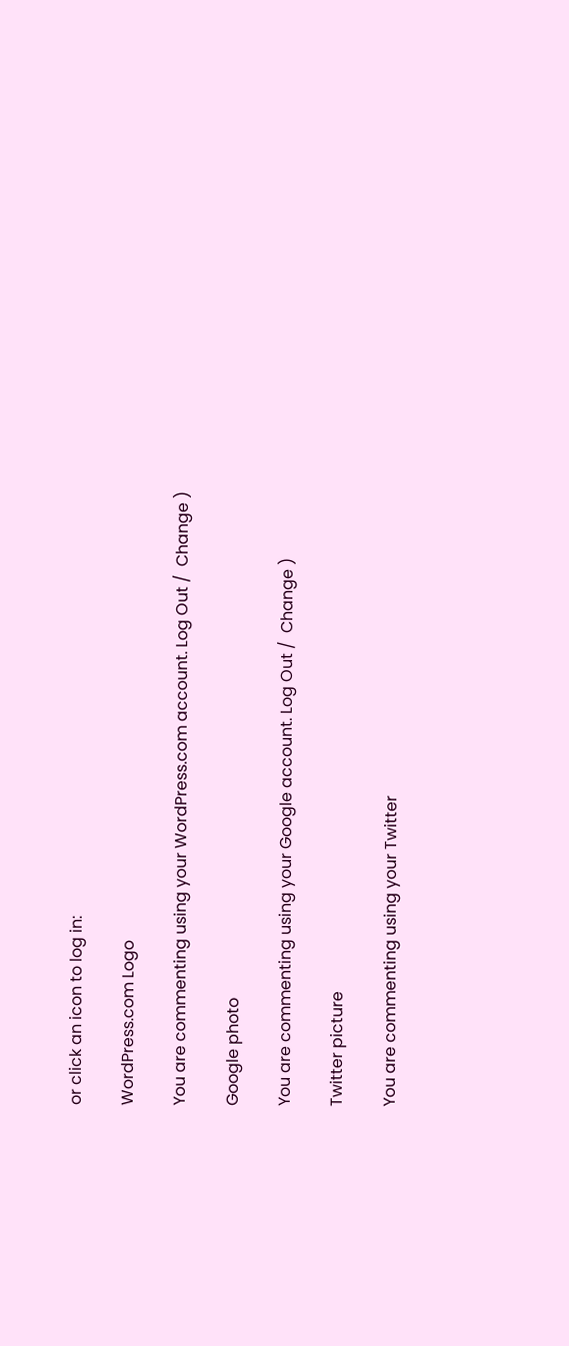or click an icon to log in:

WordPress.com Logo

You are commenting using your WordPress.com account. Log Out /  Change )

Google photo

You are commenting using your Google account. Log Out /  Change )

Twitter picture

You are commenting using your Twitter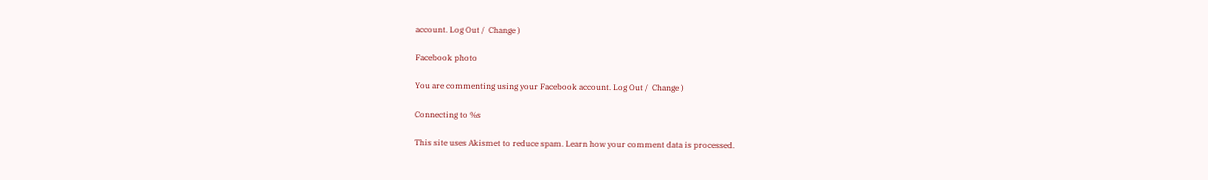account. Log Out /  Change )

Facebook photo

You are commenting using your Facebook account. Log Out /  Change )

Connecting to %s

This site uses Akismet to reduce spam. Learn how your comment data is processed.